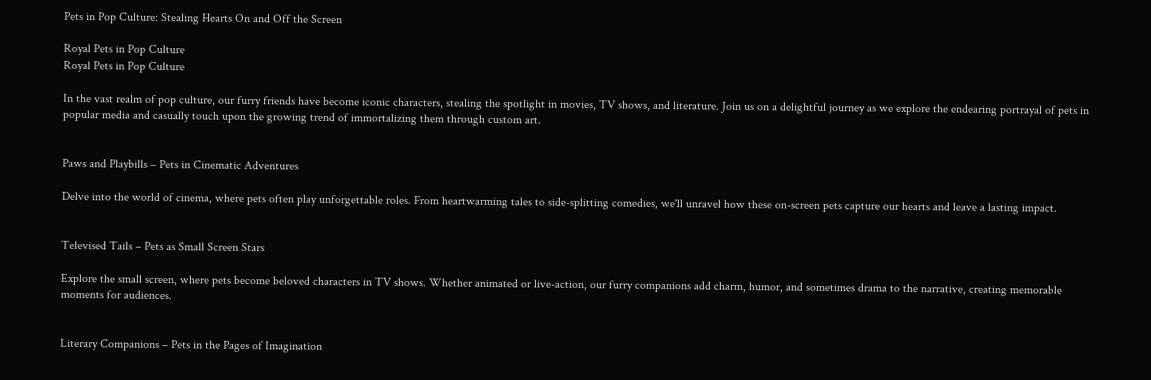Pets in Pop Culture: Stealing Hearts On and Off the Screen

Royal Pets in Pop Culture
Royal Pets in Pop Culture

In the vast realm of pop culture, our furry friends have become iconic characters, stealing the spotlight in movies, TV shows, and literature. Join us on a delightful journey as we explore the endearing portrayal of pets in popular media and casually touch upon the growing trend of immortalizing them through custom art.


Paws and Playbills – Pets in Cinematic Adventures

Delve into the world of cinema, where pets often play unforgettable roles. From heartwarming tales to side-splitting comedies, we'll unravel how these on-screen pets capture our hearts and leave a lasting impact.


Televised Tails – Pets as Small Screen Stars

Explore the small screen, where pets become beloved characters in TV shows. Whether animated or live-action, our furry companions add charm, humor, and sometimes drama to the narrative, creating memorable moments for audiences.


Literary Companions – Pets in the Pages of Imagination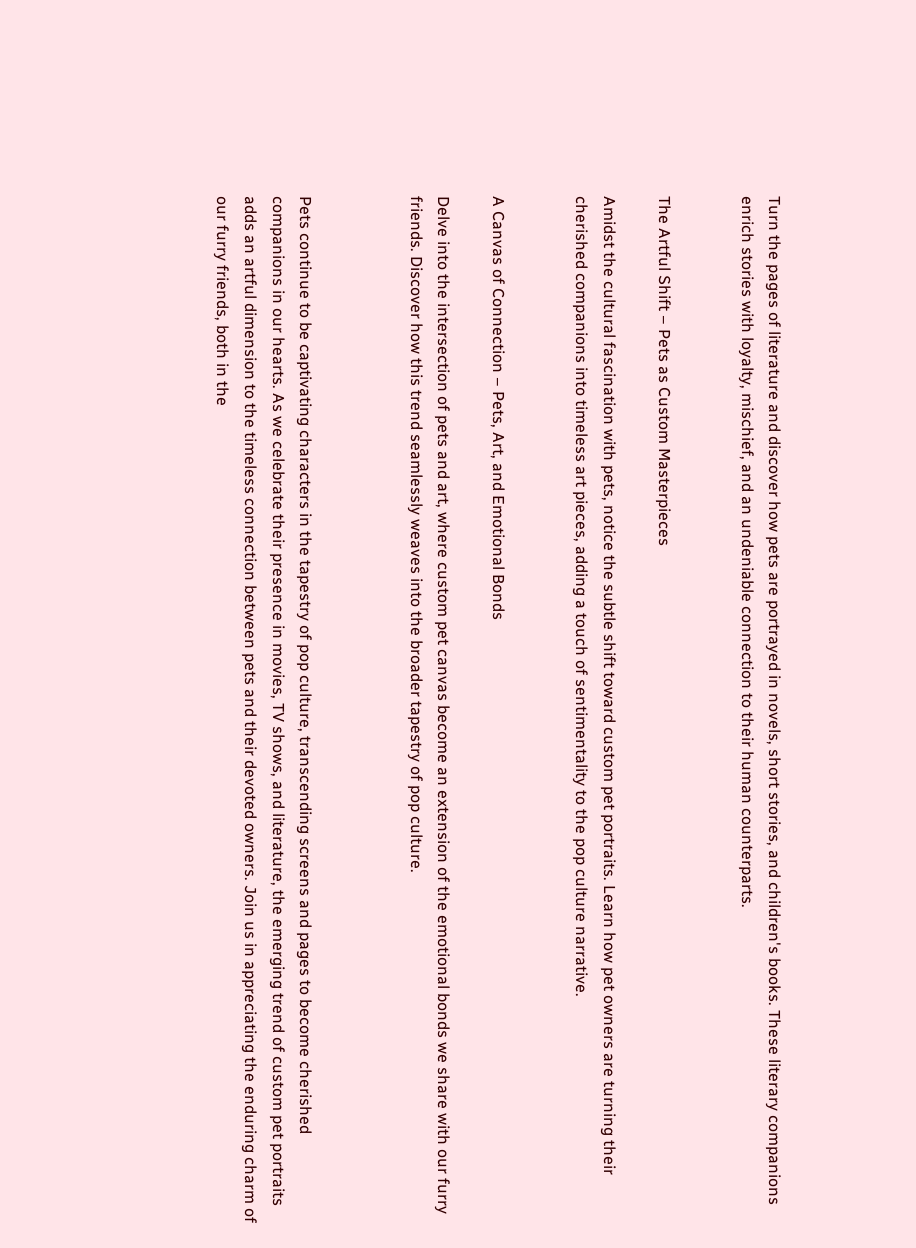Turn the pages of literature and discover how pets are portrayed in novels, short stories, and children's books. These literary companions enrich stories with loyalty, mischief, and an undeniable connection to their human counterparts.


The Artful Shift – Pets as Custom Masterpieces

Amidst the cultural fascination with pets, notice the subtle shift toward custom pet portraits. Learn how pet owners are turning their cherished companions into timeless art pieces, adding a touch of sentimentality to the pop culture narrative.


A Canvas of Connection – Pets, Art, and Emotional Bonds

Delve into the intersection of pets and art, where custom pet canvas become an extension of the emotional bonds we share with our furry friends. Discover how this trend seamlessly weaves into the broader tapestry of pop culture.



Pets continue to be captivating characters in the tapestry of pop culture, transcending screens and pages to become cherished companions in our hearts. As we celebrate their presence in movies, TV shows, and literature, the emerging trend of custom pet portraits adds an artful dimension to the timeless connection between pets and their devoted owners. Join us in appreciating the enduring charm of our furry friends, both in the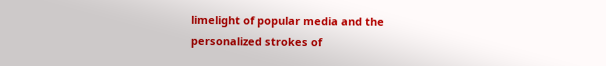limelight of popular media and the personalized strokes of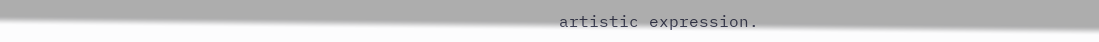artistic expression.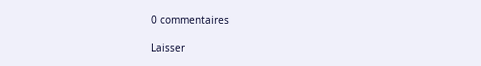0 commentaires

Laisser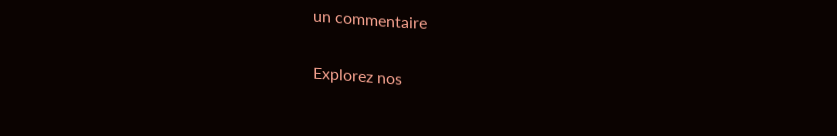un commentaire

Explorez nos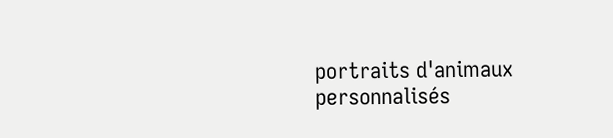portraits d'animaux personnalisés